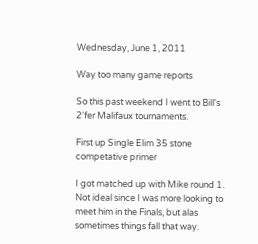Wednesday, June 1, 2011

Way too many game reports

So this past weekend I went to Bill's 2'fer Malifaux tournaments.

First up Single Elim 35 stone competative primer

I got matched up with Mike round 1. Not ideal since I was more looking to meet him in the Finals, but alas sometimes things fall that way.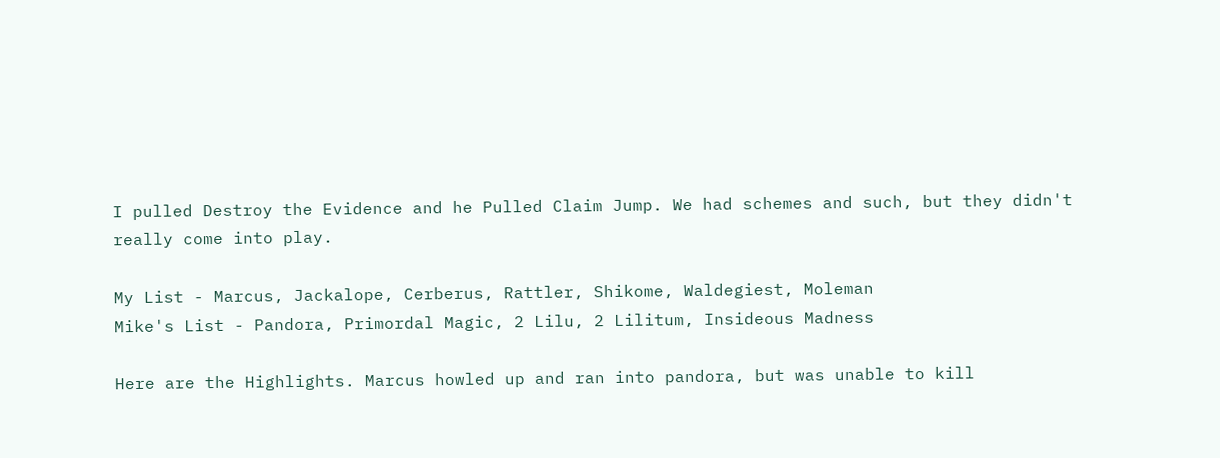I pulled Destroy the Evidence and he Pulled Claim Jump. We had schemes and such, but they didn't really come into play.

My List - Marcus, Jackalope, Cerberus, Rattler, Shikome, Waldegiest, Moleman
Mike's List - Pandora, Primordal Magic, 2 Lilu, 2 Lilitum, Insideous Madness

Here are the Highlights. Marcus howled up and ran into pandora, but was unable to kill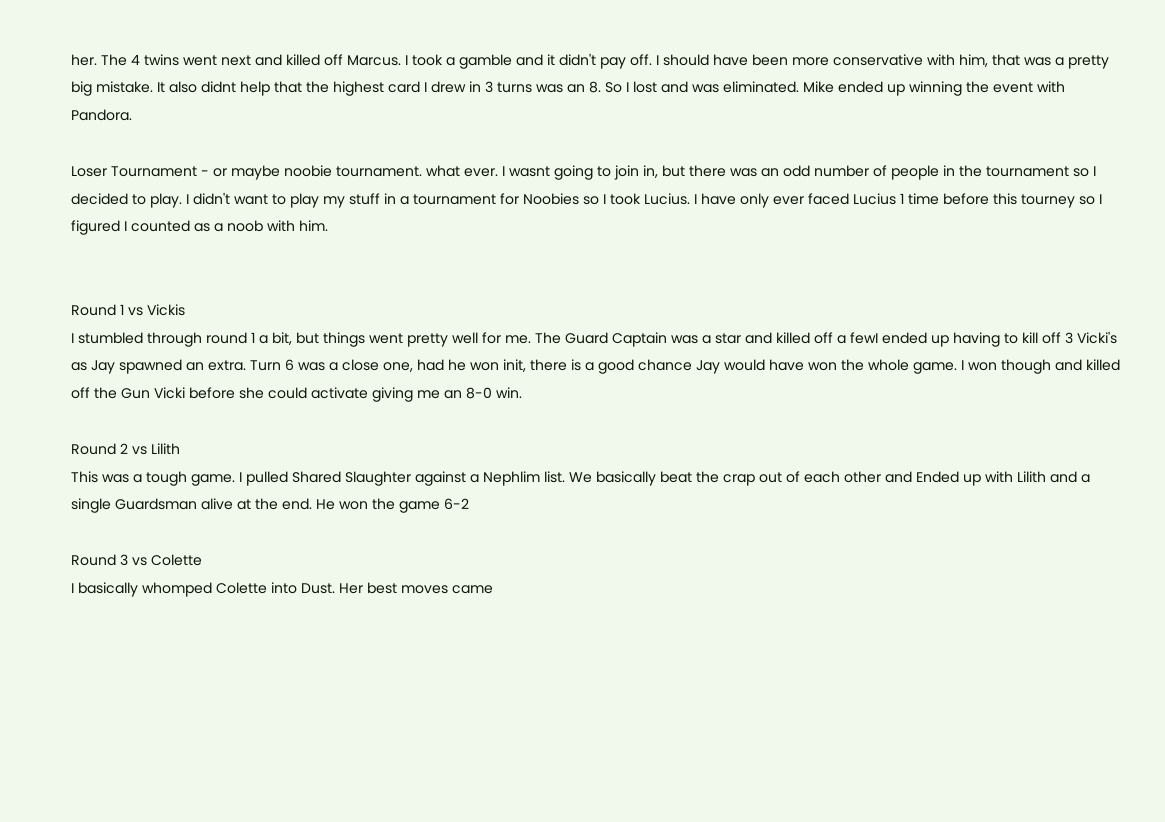her. The 4 twins went next and killed off Marcus. I took a gamble and it didn't pay off. I should have been more conservative with him, that was a pretty big mistake. It also didnt help that the highest card I drew in 3 turns was an 8. So I lost and was eliminated. Mike ended up winning the event with Pandora.

Loser Tournament - or maybe noobie tournament. what ever. I wasnt going to join in, but there was an odd number of people in the tournament so I decided to play. I didn't want to play my stuff in a tournament for Noobies so I took Lucius. I have only ever faced Lucius 1 time before this tourney so I figured I counted as a noob with him.


Round 1 vs Vickis
I stumbled through round 1 a bit, but things went pretty well for me. The Guard Captain was a star and killed off a fewI ended up having to kill off 3 Vicki's as Jay spawned an extra. Turn 6 was a close one, had he won init, there is a good chance Jay would have won the whole game. I won though and killed off the Gun Vicki before she could activate giving me an 8-0 win.

Round 2 vs Lilith
This was a tough game. I pulled Shared Slaughter against a Nephlim list. We basically beat the crap out of each other and Ended up with Lilith and a single Guardsman alive at the end. He won the game 6-2

Round 3 vs Colette
I basically whomped Colette into Dust. Her best moves came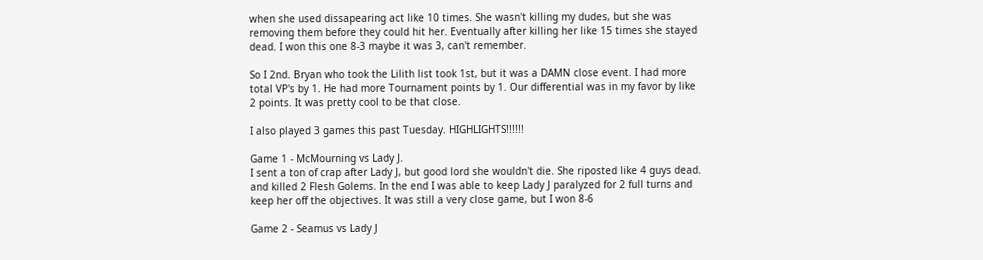when she used dissapearing act like 10 times. She wasn't killing my dudes, but she was removing them before they could hit her. Eventually after killing her like 15 times she stayed dead. I won this one 8-3 maybe it was 3, can't remember.

So I 2nd. Bryan who took the Lilith list took 1st, but it was a DAMN close event. I had more total VP's by 1. He had more Tournament points by 1. Our differential was in my favor by like 2 points. It was pretty cool to be that close.

I also played 3 games this past Tuesday. HIGHLIGHTS!!!!!!

Game 1 - McMourning vs Lady J.
I sent a ton of crap after Lady J, but good lord she wouldn't die. She riposted like 4 guys dead. and killed 2 Flesh Golems. In the end I was able to keep Lady J paralyzed for 2 full turns and keep her off the objectives. It was still a very close game, but I won 8-6

Game 2 - Seamus vs Lady J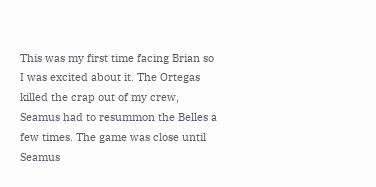This was my first time facing Brian so I was excited about it. The Ortegas killed the crap out of my crew, Seamus had to resummon the Belles a few times. The game was close until Seamus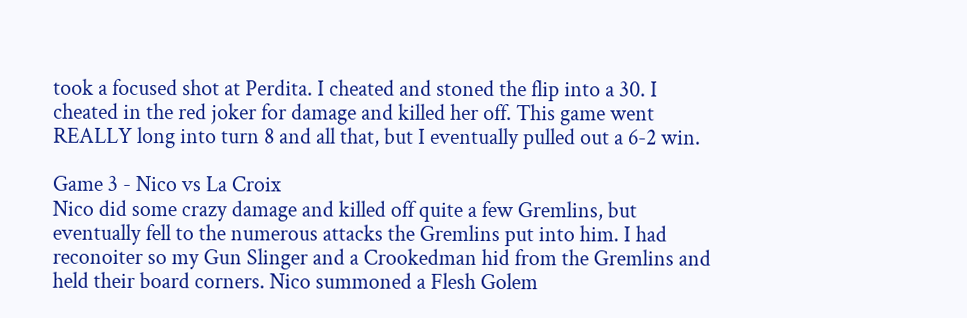took a focused shot at Perdita. I cheated and stoned the flip into a 30. I cheated in the red joker for damage and killed her off. This game went REALLY long into turn 8 and all that, but I eventually pulled out a 6-2 win.

Game 3 - Nico vs La Croix
Nico did some crazy damage and killed off quite a few Gremlins, but eventually fell to the numerous attacks the Gremlins put into him. I had reconoiter so my Gun Slinger and a Crookedman hid from the Gremlins and held their board corners. Nico summoned a Flesh Golem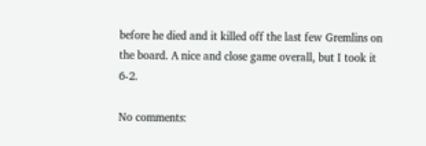before he died and it killed off the last few Gremlins on the board. A nice and close game overall, but I took it 6-2.

No comments: